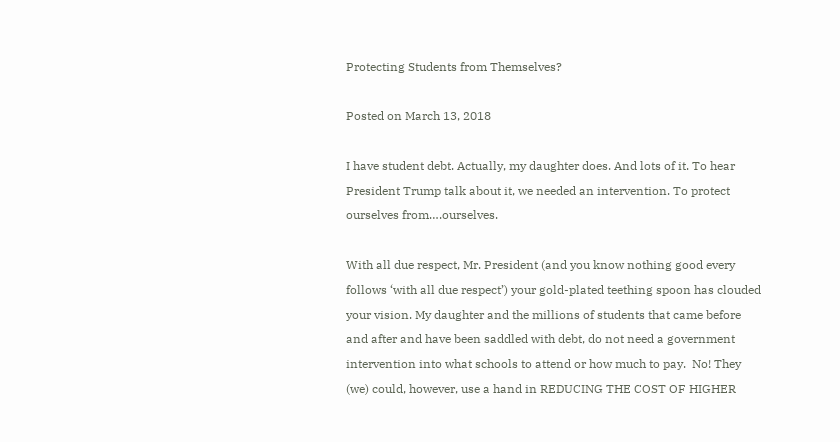Protecting Students from Themselves?

Posted on March 13, 2018

I have student debt. Actually, my daughter does. And lots of it. To hear President Trump talk about it, we needed an intervention. To protect ourselves from….ourselves.

With all due respect, Mr. President (and you know nothing good every follows ‘with all due respect’) your gold-plated teething spoon has clouded your vision. My daughter and the millions of students that came before and after and have been saddled with debt, do not need a government intervention into what schools to attend or how much to pay.  No! They (we) could, however, use a hand in REDUCING THE COST OF HIGHER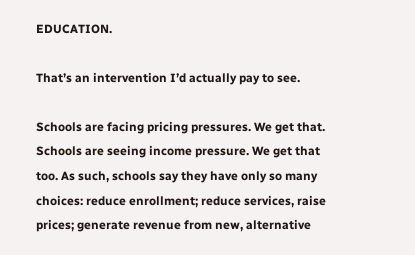EDUCATION.

That’s an intervention I’d actually pay to see.

Schools are facing pricing pressures. We get that. Schools are seeing income pressure. We get that too. As such, schools say they have only so many choices: reduce enrollment; reduce services, raise prices; generate revenue from new, alternative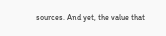sources. And yet, the value that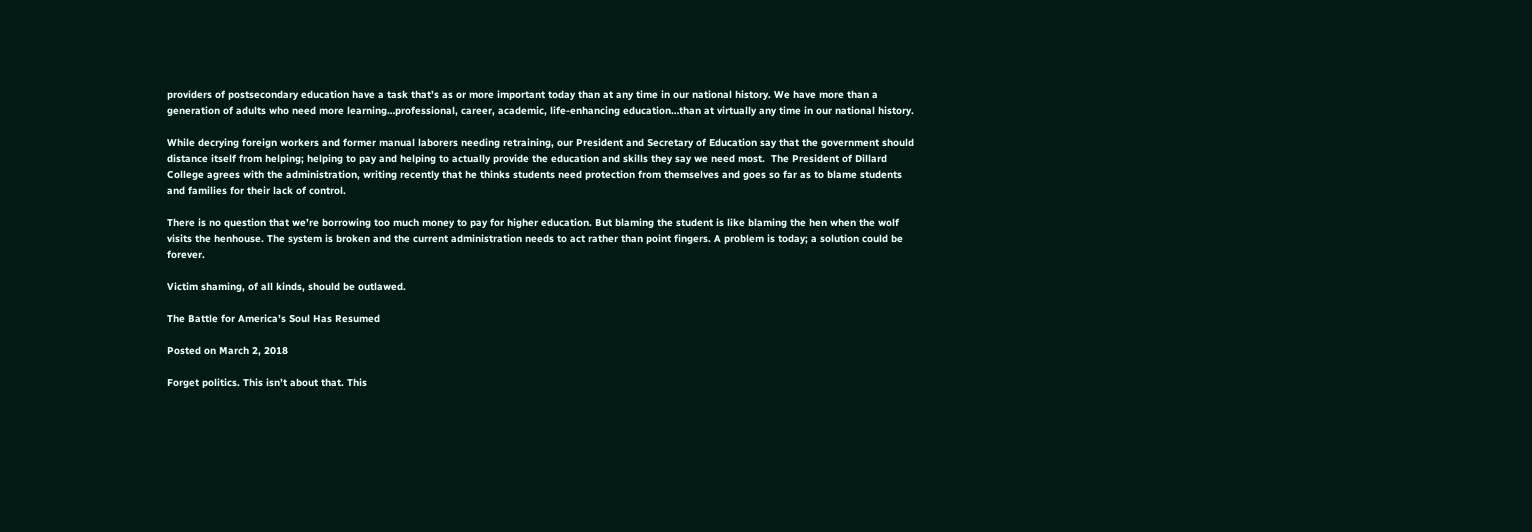providers of postsecondary education have a task that’s as or more important today than at any time in our national history. We have more than a generation of adults who need more learning…professional, career, academic, life-enhancing education…than at virtually any time in our national history.

While decrying foreign workers and former manual laborers needing retraining, our President and Secretary of Education say that the government should distance itself from helping; helping to pay and helping to actually provide the education and skills they say we need most.  The President of Dillard College agrees with the administration, writing recently that he thinks students need protection from themselves and goes so far as to blame students and families for their lack of control.

There is no question that we’re borrowing too much money to pay for higher education. But blaming the student is like blaming the hen when the wolf visits the henhouse. The system is broken and the current administration needs to act rather than point fingers. A problem is today; a solution could be forever.

Victim shaming, of all kinds, should be outlawed.

The Battle for America’s Soul Has Resumed

Posted on March 2, 2018

Forget politics. This isn’t about that. This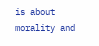is about morality and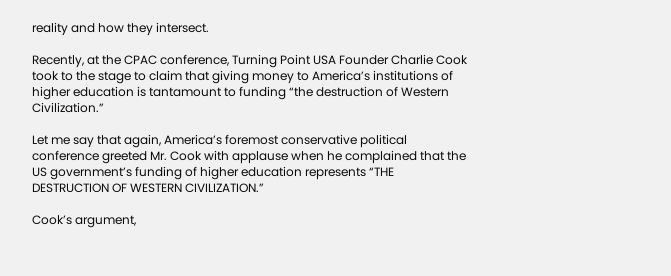reality and how they intersect.

Recently, at the CPAC conference, Turning Point USA Founder Charlie Cook took to the stage to claim that giving money to America’s institutions of higher education is tantamount to funding “the destruction of Western Civilization.”

Let me say that again, America’s foremost conservative political conference greeted Mr. Cook with applause when he complained that the US government’s funding of higher education represents “THE DESTRUCTION OF WESTERN CIVILIZATION.”

Cook’s argument,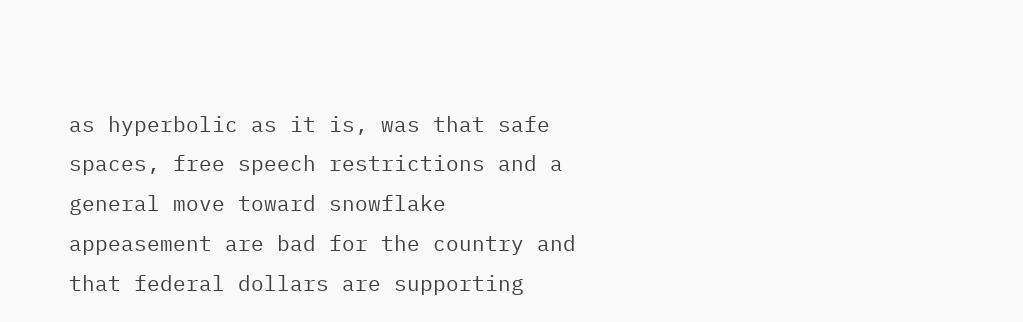as hyperbolic as it is, was that safe spaces, free speech restrictions and a general move toward snowflake appeasement are bad for the country and that federal dollars are supporting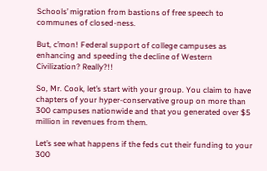Schools’ migration from bastions of free speech to communes of closed-ness.

But, c’mon! Federal support of college campuses as enhancing and speeding the decline of Western Civilization? Really?!!

So, Mr. Cook, let’s start with your group. You claim to have chapters of your hyper-conservative group on more than 300 campuses nationwide and that you generated over $5 million in revenues from them.

Let’s see what happens if the feds cut their funding to your 300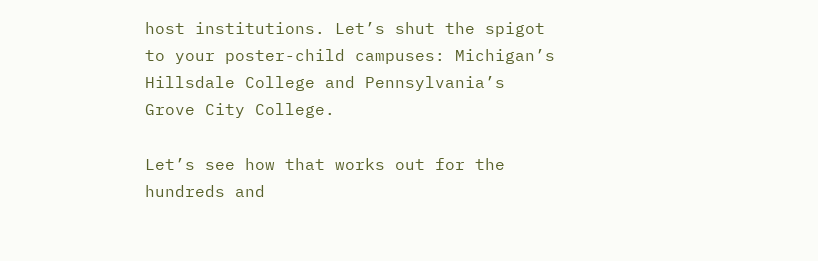host institutions. Let’s shut the spigot to your poster-child campuses: Michigan’s Hillsdale College and Pennsylvania’s Grove City College.

Let’s see how that works out for the hundreds and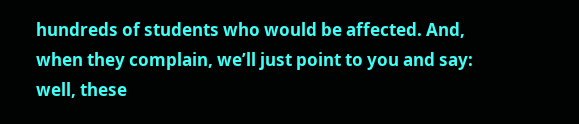hundreds of students who would be affected. And, when they complain, we’ll just point to you and say: well, these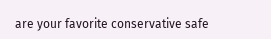are your favorite conservative safe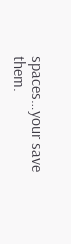spaces…your save them.